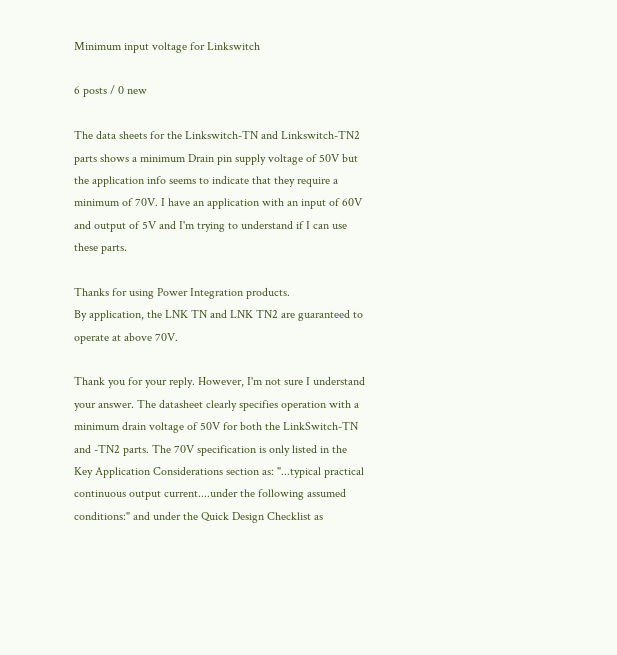Minimum input voltage for Linkswitch

6 posts / 0 new

The data sheets for the Linkswitch-TN and Linkswitch-TN2 parts shows a minimum Drain pin supply voltage of 50V but the application info seems to indicate that they require a minimum of 70V. I have an application with an input of 60V and output of 5V and I'm trying to understand if I can use these parts.

Thanks for using Power Integration products.
By application, the LNK TN and LNK TN2 are guaranteed to operate at above 70V.

Thank you for your reply. However, I'm not sure I understand your answer. The datasheet clearly specifies operation with a minimum drain voltage of 50V for both the LinkSwitch-TN and -TN2 parts. The 70V specification is only listed in the Key Application Considerations section as: "...typical practical continuous output current....under the following assumed conditions:" and under the Quick Design Checklist as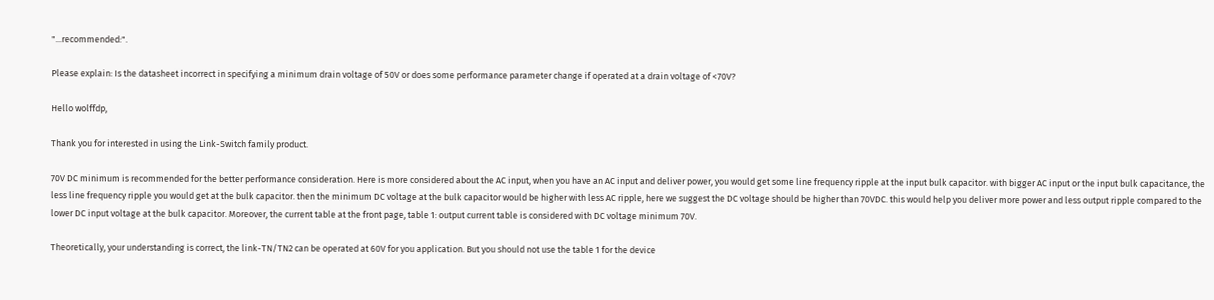"...recommended:".

Please explain: Is the datasheet incorrect in specifying a minimum drain voltage of 50V or does some performance parameter change if operated at a drain voltage of <70V?

Hello wolffdp,

Thank you for interested in using the Link-Switch family product.

70V DC minimum is recommended for the better performance consideration. Here is more considered about the AC input, when you have an AC input and deliver power, you would get some line frequency ripple at the input bulk capacitor. with bigger AC input or the input bulk capacitance, the less line frequency ripple you would get at the bulk capacitor. then the minimum DC voltage at the bulk capacitor would be higher with less AC ripple, here we suggest the DC voltage should be higher than 70VDC. this would help you deliver more power and less output ripple compared to the lower DC input voltage at the bulk capacitor. Moreover, the current table at the front page, table 1: output current table is considered with DC voltage minimum 70V.

Theoretically, your understanding is correct, the link-TN/TN2 can be operated at 60V for you application. But you should not use the table 1 for the device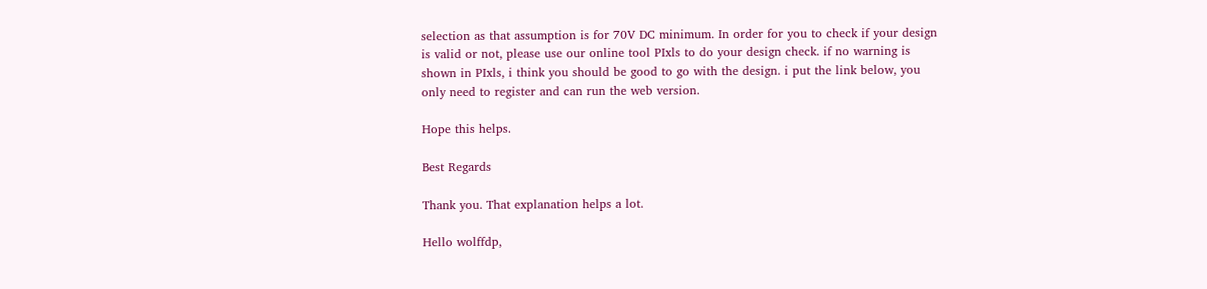selection as that assumption is for 70V DC minimum. In order for you to check if your design is valid or not, please use our online tool PIxls to do your design check. if no warning is shown in PIxls, i think you should be good to go with the design. i put the link below, you only need to register and can run the web version.

Hope this helps.

Best Regards

Thank you. That explanation helps a lot.

Hello wolffdp,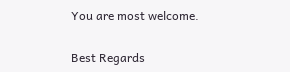You are most welcome.

Best Regards